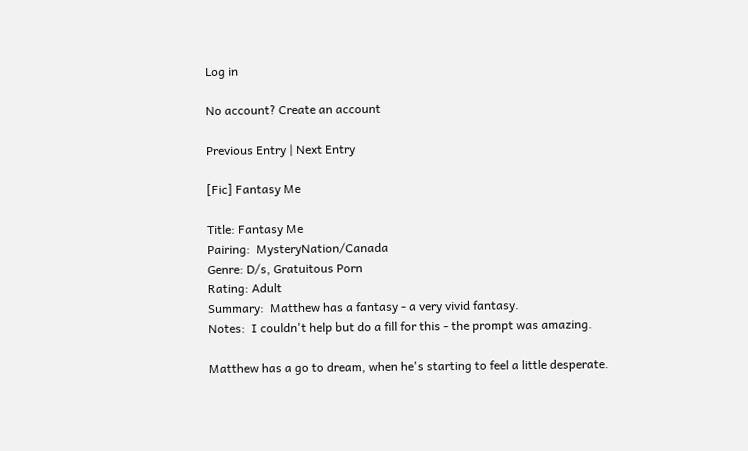Log in

No account? Create an account

Previous Entry | Next Entry

[Fic] Fantasy Me

Title: Fantasy Me
Pairing:  MysteryNation/Canada
Genre: D/s, Gratuitous Porn
Rating: Adult
Summary:  Matthew has a fantasy - a very vivid fantasy.
Notes:  I couldn't help but do a fill for this - the prompt was amazing.

Matthew has a go to dream, when he's starting to feel a little desperate.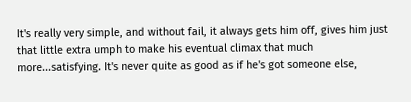It's really very simple, and without fail, it always gets him off, gives him just that little extra umph to make his eventual climax that much more...satisfying. It's never quite as good as if he's got someone else,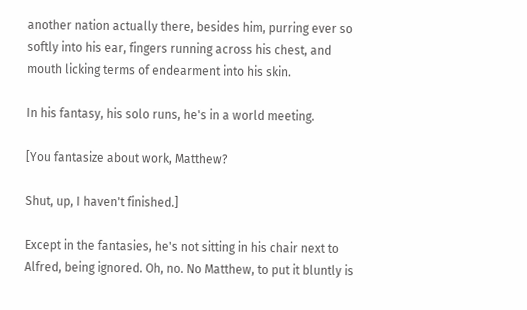another nation actually there, besides him, purring ever so softly into his ear, fingers running across his chest, and mouth licking terms of endearment into his skin.

In his fantasy, his solo runs, he's in a world meeting.

[You fantasize about work, Matthew?

Shut, up, I haven't finished.]

Except in the fantasies, he's not sitting in his chair next to Alfred, being ignored. Oh, no. No Matthew, to put it bluntly is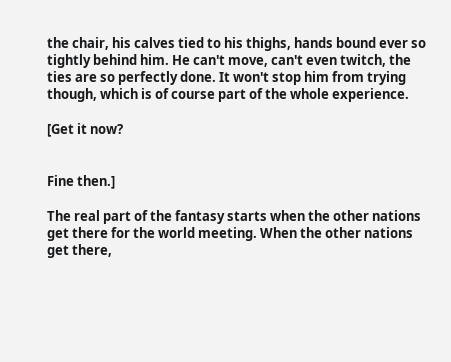the chair, his calves tied to his thighs, hands bound ever so tightly behind him. He can't move, can't even twitch, the ties are so perfectly done. It won't stop him from trying though, which is of course part of the whole experience.

[Get it now?


Fine then.]

The real part of the fantasy starts when the other nations get there for the world meeting. When the other nations get there,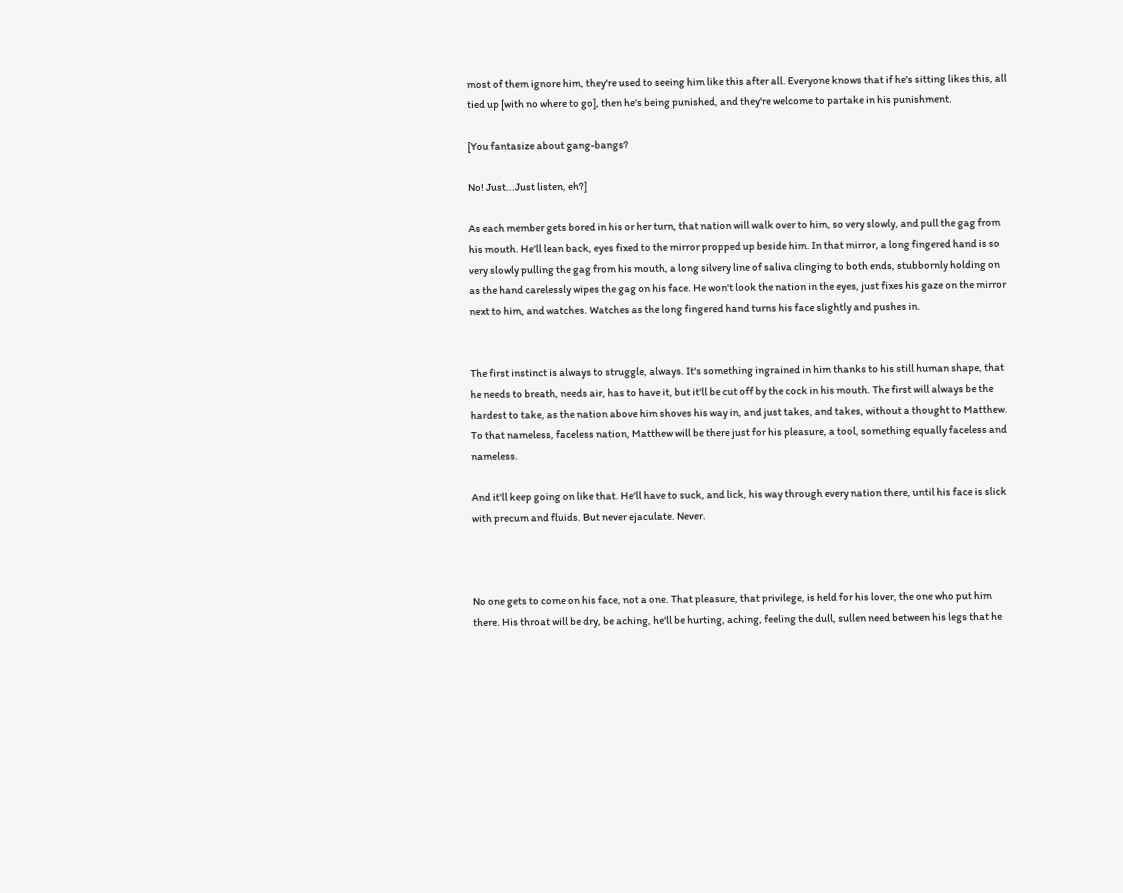most of them ignore him, they're used to seeing him like this after all. Everyone knows that if he's sitting likes this, all tied up [with no where to go], then he's being punished, and they're welcome to partake in his punishment.

[You fantasize about gang-bangs?

No! Just...Just listen, eh?]

As each member gets bored in his or her turn, that nation will walk over to him, so very slowly, and pull the gag from his mouth. He'll lean back, eyes fixed to the mirror propped up beside him. In that mirror, a long fingered hand is so very slowly pulling the gag from his mouth, a long silvery line of saliva clinging to both ends, stubbornly holding on as the hand carelessly wipes the gag on his face. He won't look the nation in the eyes, just fixes his gaze on the mirror next to him, and watches. Watches as the long fingered hand turns his face slightly and pushes in.


The first instinct is always to struggle, always. It's something ingrained in him thanks to his still human shape, that he needs to breath, needs air, has to have it, but it'll be cut off by the cock in his mouth. The first will always be the hardest to take, as the nation above him shoves his way in, and just takes, and takes, without a thought to Matthew. To that nameless, faceless nation, Matthew will be there just for his pleasure, a tool, something equally faceless and nameless.

And it'll keep going on like that. He'll have to suck, and lick, his way through every nation there, until his face is slick with precum and fluids. But never ejaculate. Never.



No one gets to come on his face, not a one. That pleasure, that privilege, is held for his lover, the one who put him there. His throat will be dry, be aching, he'll be hurting, aching, feeling the dull, sullen need between his legs that he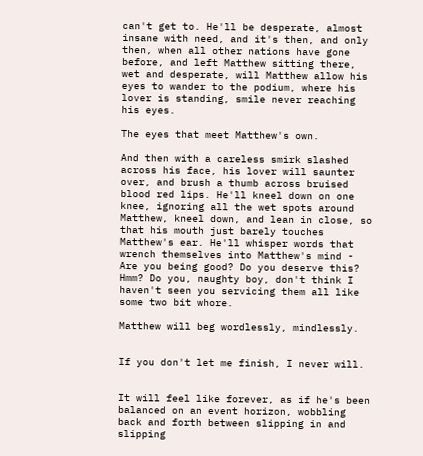can't get to. He'll be desperate, almost insane with need, and it's then, and only then, when all other nations have gone before, and left Matthew sitting there, wet and desperate, will Matthew allow his eyes to wander to the podium, where his lover is standing, smile never reaching his eyes.

The eyes that meet Matthew's own.

And then with a careless smirk slashed across his face, his lover will saunter over, and brush a thumb across bruised blood red lips. He'll kneel down on one knee, ignoring all the wet spots around Matthew, kneel down, and lean in close, so that his mouth just barely touches Matthew's ear. He'll whisper words that wrench themselves into Matthew's mind - Are you being good? Do you deserve this? Hmm? Do you, naughty boy, don't think I haven't seen you servicing them all like some two bit whore.

Matthew will beg wordlessly, mindlessly.


If you don't let me finish, I never will.


It will feel like forever, as if he's been balanced on an event horizon, wobbling back and forth between slipping in and slipping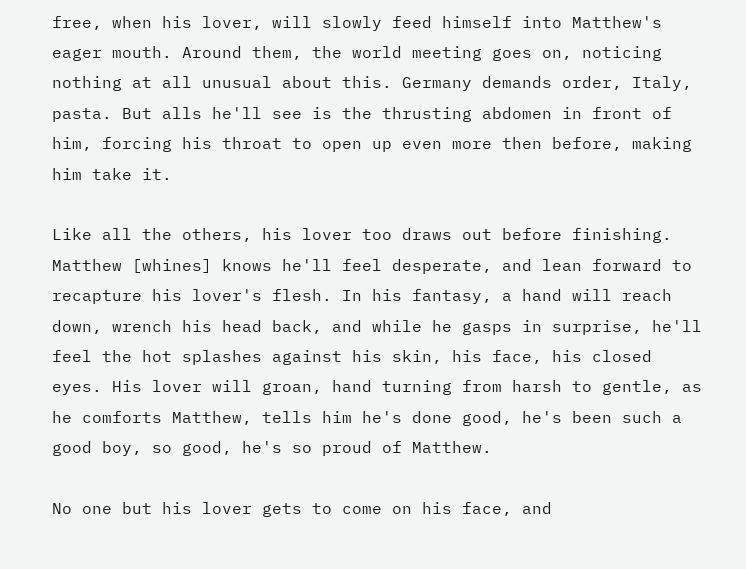free, when his lover, will slowly feed himself into Matthew's eager mouth. Around them, the world meeting goes on, noticing nothing at all unusual about this. Germany demands order, Italy, pasta. But alls he'll see is the thrusting abdomen in front of him, forcing his throat to open up even more then before, making him take it.

Like all the others, his lover too draws out before finishing. Matthew [whines] knows he'll feel desperate, and lean forward to recapture his lover's flesh. In his fantasy, a hand will reach down, wrench his head back, and while he gasps in surprise, he'll feel the hot splashes against his skin, his face, his closed eyes. His lover will groan, hand turning from harsh to gentle, as he comforts Matthew, tells him he's done good, he's been such a good boy, so good, he's so proud of Matthew.

No one but his lover gets to come on his face, and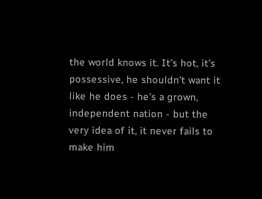the world knows it. It's hot, it's possessive, he shouldn't want it like he does - he's a grown, independent nation - but the very idea of it, it never fails to make him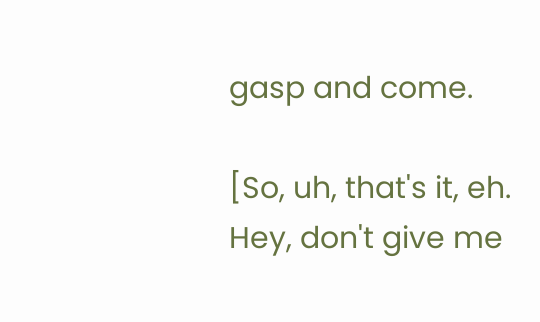gasp and come.

[So, uh, that's it, eh. Hey, don't give me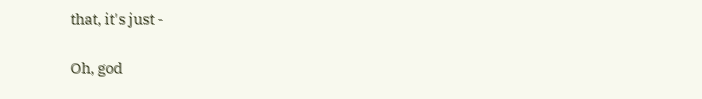that, it's just -

Oh, god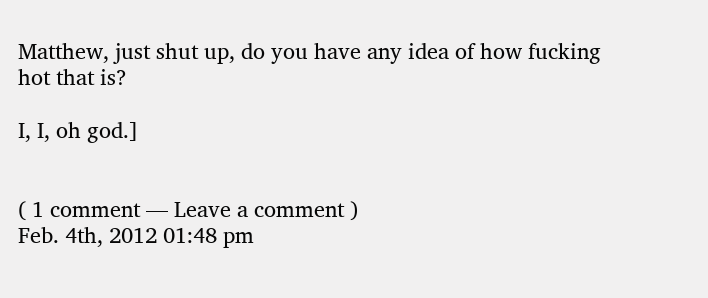Matthew, just shut up, do you have any idea of how fucking hot that is?

I, I, oh god.]


( 1 comment — Leave a comment )
Feb. 4th, 2012 01:48 pm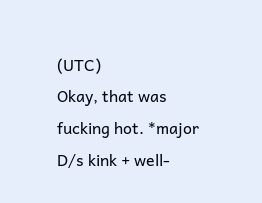(UTC)
Okay, that was fucking hot. *major D/s kink + well-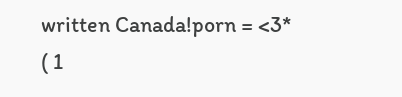written Canada!porn = <3*
( 1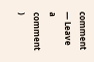comment — Leave a comment )